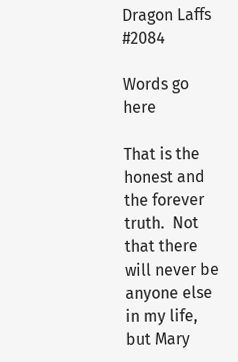Dragon Laffs #2084

Words go here

That is the honest and the forever truth.  Not that there will never be anyone else in my life, but Mary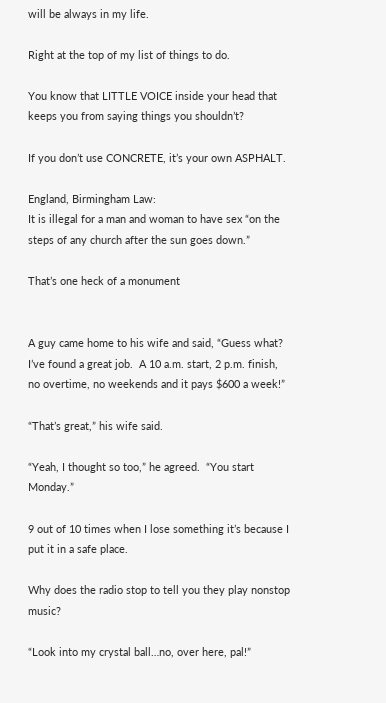will be always in my life.

Right at the top of my list of things to do.

You know that LITTLE VOICE inside your head that keeps you from saying things you shouldn’t?

If you don’t use CONCRETE, it’s your own ASPHALT.

England, Birmingham Law:
It is illegal for a man and woman to have sex “on the steps of any church after the sun goes down.”

That’s one heck of a monument


A guy came home to his wife and said, “Guess what?  I’ve found a great job.  A 10 a.m. start, 2 p.m. finish, no overtime, no weekends and it pays $600 a week!”

“That’s great,” his wife said.

“Yeah, I thought so too,” he agreed.  “You start Monday.”

9 out of 10 times when I lose something it’s because I put it in a safe place.

Why does the radio stop to tell you they play nonstop music?

“Look into my crystal ball…no, over here, pal!”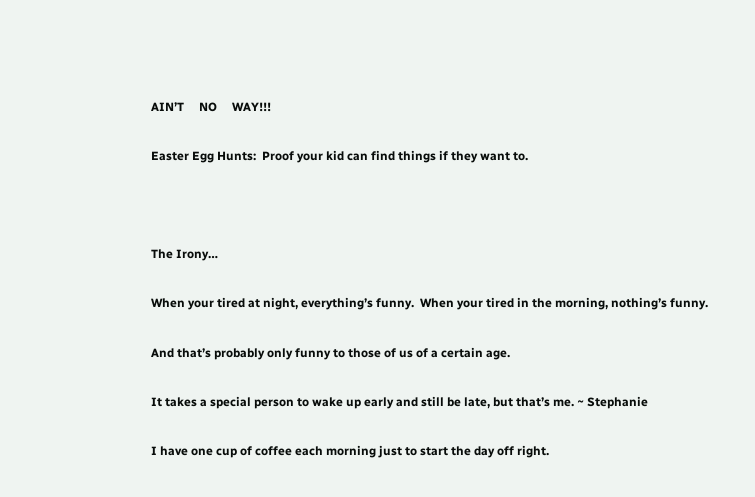AIN’T     NO     WAY!!!

Easter Egg Hunts:  Proof your kid can find things if they want to.



The Irony…

When your tired at night, everything’s funny.  When your tired in the morning, nothing’s funny.

And that’s probably only funny to those of us of a certain age.

It takes a special person to wake up early and still be late, but that’s me. ~ Stephanie

I have one cup of coffee each morning just to start the day off right.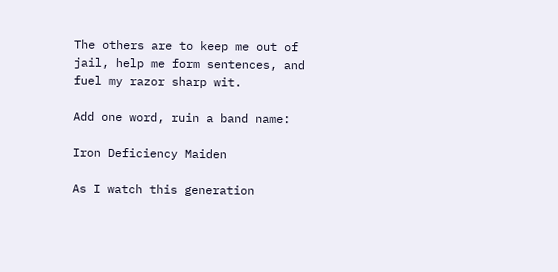The others are to keep me out of jail, help me form sentences, and fuel my razor sharp wit.

Add one word, ruin a band name:

Iron Deficiency Maiden

As I watch this generation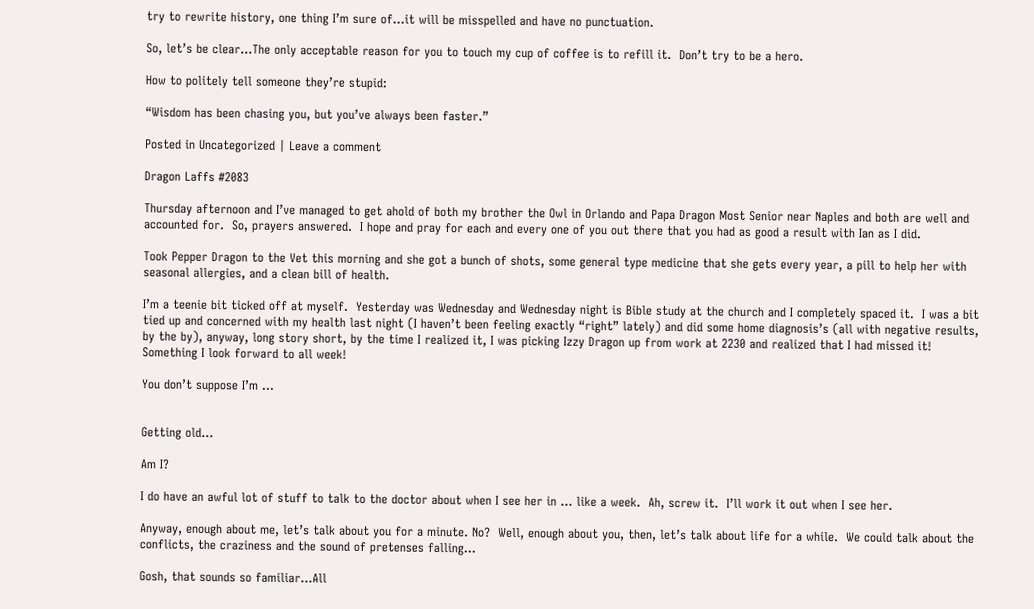try to rewrite history, one thing I’m sure of…it will be misspelled and have no punctuation.

So, let’s be clear…The only acceptable reason for you to touch my cup of coffee is to refill it.  Don’t try to be a hero.

How to politely tell someone they’re stupid:

“Wisdom has been chasing you, but you’ve always been faster.”

Posted in Uncategorized | Leave a comment

Dragon Laffs #2083

Thursday afternoon and I’ve managed to get ahold of both my brother the Owl in Orlando and Papa Dragon Most Senior near Naples and both are well and accounted for.  So, prayers answered.  I hope and pray for each and every one of you out there that you had as good a result with Ian as I did.

Took Pepper Dragon to the Vet this morning and she got a bunch of shots, some general type medicine that she gets every year, a pill to help her with seasonal allergies, and a clean bill of health.

I’m a teenie bit ticked off at myself.  Yesterday was Wednesday and Wednesday night is Bible study at the church and I completely spaced it.  I was a bit tied up and concerned with my health last night (I haven’t been feeling exactly “right” lately) and did some home diagnosis’s (all with negative results, by the by), anyway, long story short, by the time I realized it, I was picking Izzy Dragon up from work at 2230 and realized that I had missed it!  Something I look forward to all week!

You don’t suppose I’m …


Getting old…

Am I?

I do have an awful lot of stuff to talk to the doctor about when I see her in … like a week.  Ah, screw it.  I’ll work it out when I see her.

Anyway, enough about me, let’s talk about you for a minute. No?  Well, enough about you, then, let’s talk about life for a while.  We could talk about the conflicts, the craziness and the sound of pretenses falling…

Gosh, that sounds so familiar…All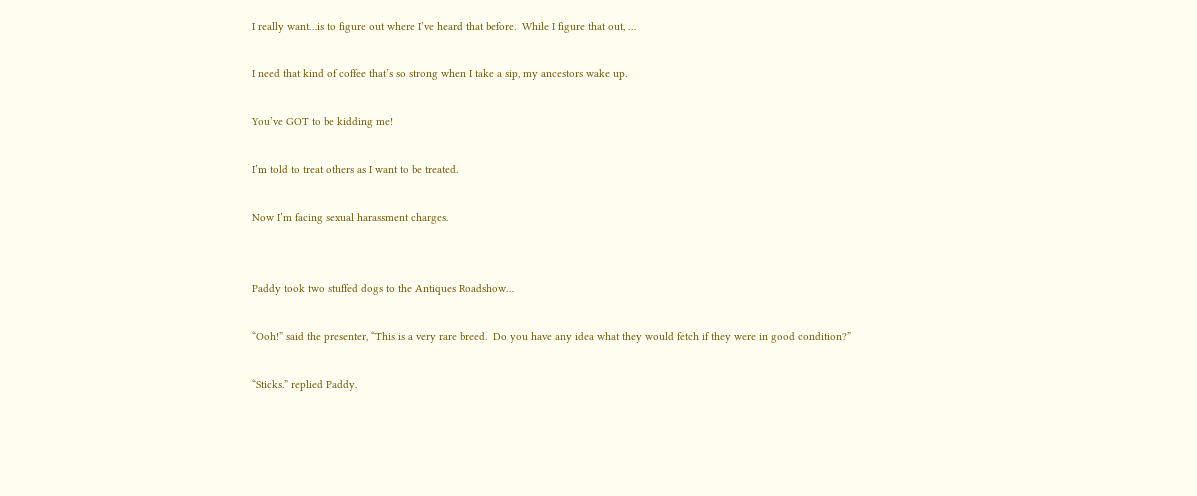I really want…is to figure out where I’ve heard that before.  While I figure that out, …

I need that kind of coffee that’s so strong when I take a sip, my ancestors wake up.

You’ve GOT to be kidding me!

I’m told to treat others as I want to be treated.

Now I’m facing sexual harassment charges.


Paddy took two stuffed dogs to the Antiques Roadshow…

“Ooh!” said the presenter, “This is a very rare breed.  Do you have any idea what they would fetch if they were in good condition?”

“Sticks.” replied Paddy.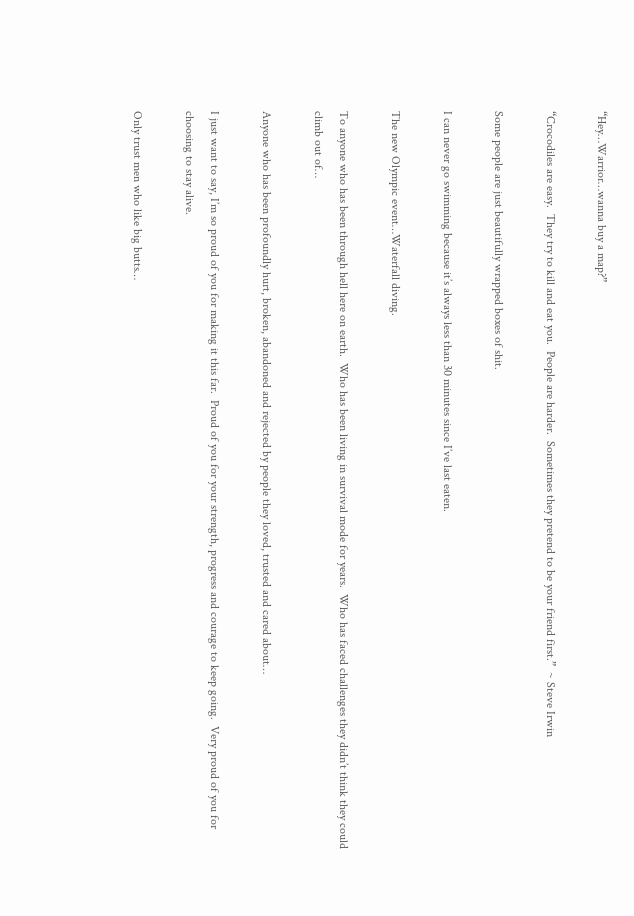“Hey…Warrior…wanna buy a map?”

“Crocodiles are easy.  They try to kill and eat you.  People are harder.  Sometimes they pretend to be your friend first.”  ~ Steve Irwin

Some people are just beautifully wrapped boxes of shit.

I can never go swimming because it’s always less than 30 minutes since I’ve last eaten.

The new Olympic event…Waterfall diving.

To anyone who has been through hell here on earth.  Who has been living in survival mode for years.  Who has faced challenges they didn’t think they could climb out of…

Anyone who has been profoundly hurt, broken, abandoned and rejected by people they loved, trusted and cared about…

I just want to say, I’m so proud of you for making it this far.  Proud of you for your strength, progress and courage to keep going.  Very proud of you for choosing to stay alive.

Only trust men who like big butts…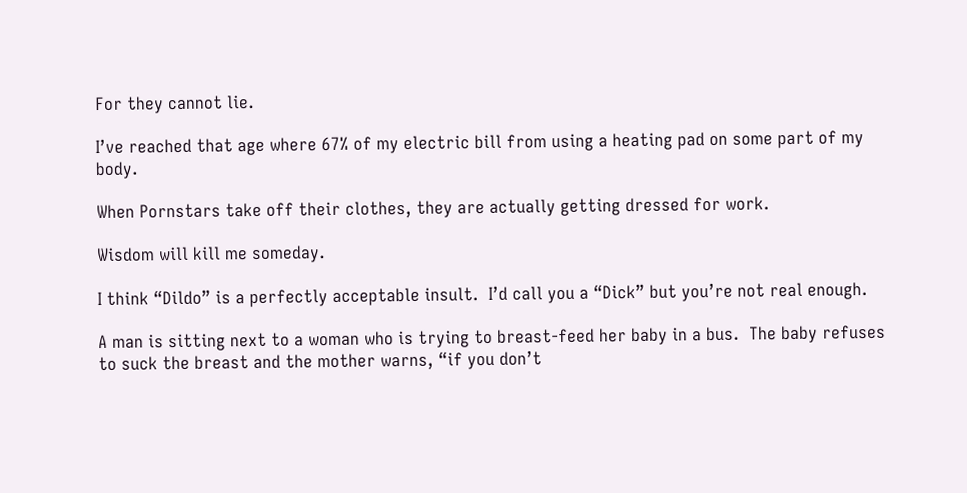For they cannot lie.

I’ve reached that age where 67% of my electric bill from using a heating pad on some part of my body.

When Pornstars take off their clothes, they are actually getting dressed for work.

Wisdom will kill me someday.

I think “Dildo” is a perfectly acceptable insult.  I’d call you a “Dick” but you’re not real enough.

A man is sitting next to a woman who is trying to breast-feed her baby in a bus.  The baby refuses to suck the breast and the mother warns, “if you don’t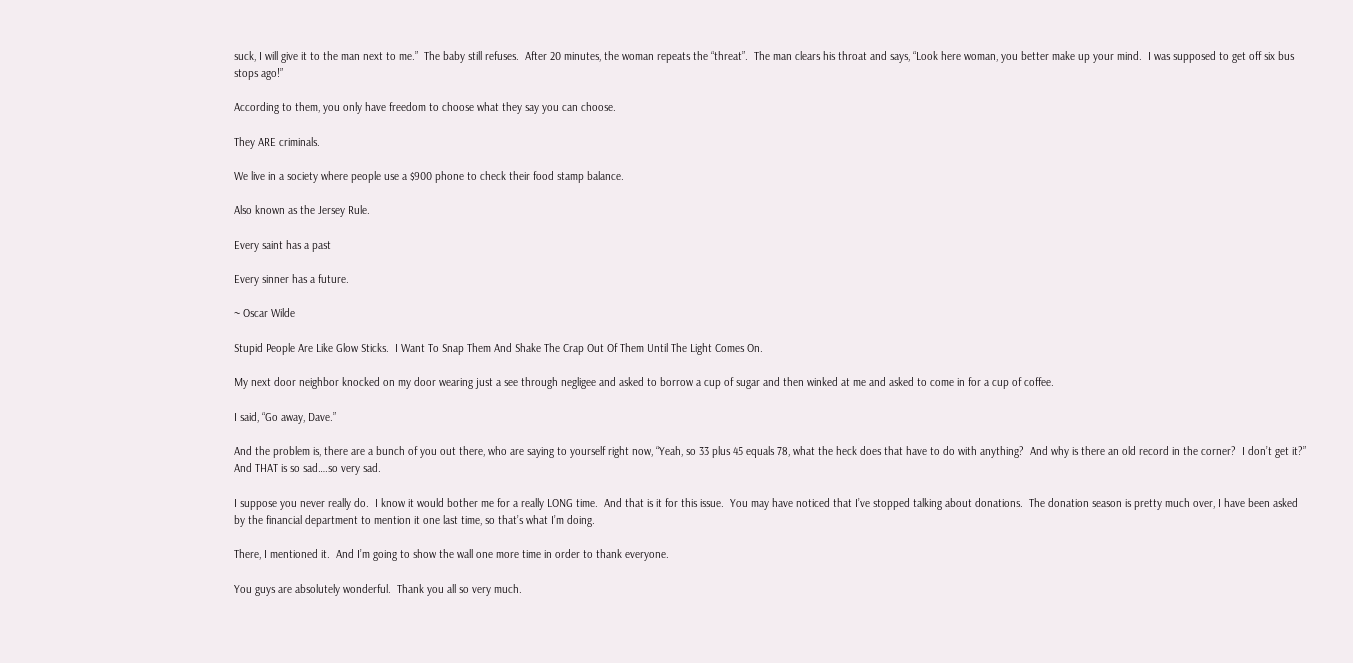suck, I will give it to the man next to me.”  The baby still refuses.  After 20 minutes, the woman repeats the “threat”.  The man clears his throat and says, “Look here woman, you better make up your mind.  I was supposed to get off six bus stops ago!”

According to them, you only have freedom to choose what they say you can choose.

They ARE criminals.

We live in a society where people use a $900 phone to check their food stamp balance.

Also known as the Jersey Rule.

Every saint has a past

Every sinner has a future.

~ Oscar Wilde

Stupid People Are Like Glow Sticks.  I Want To Snap Them And Shake The Crap Out Of Them Until The Light Comes On.

My next door neighbor knocked on my door wearing just a see through negligee and asked to borrow a cup of sugar and then winked at me and asked to come in for a cup of coffee.

I said, “Go away, Dave.”

And the problem is, there are a bunch of you out there, who are saying to yourself right now, “Yeah, so 33 plus 45 equals 78, what the heck does that have to do with anything?  And why is there an old record in the corner?  I don’t get it?”  And THAT is so sad….so very sad.

I suppose you never really do.  I know it would bother me for a really LONG time.  And that is it for this issue.  You may have noticed that I’ve stopped talking about donations.  The donation season is pretty much over, I have been asked by the financial department to mention it one last time, so that’s what I’m doing.

There, I mentioned it.  And I’m going to show the wall one more time in order to thank everyone.

You guys are absolutely wonderful.  Thank you all so very much.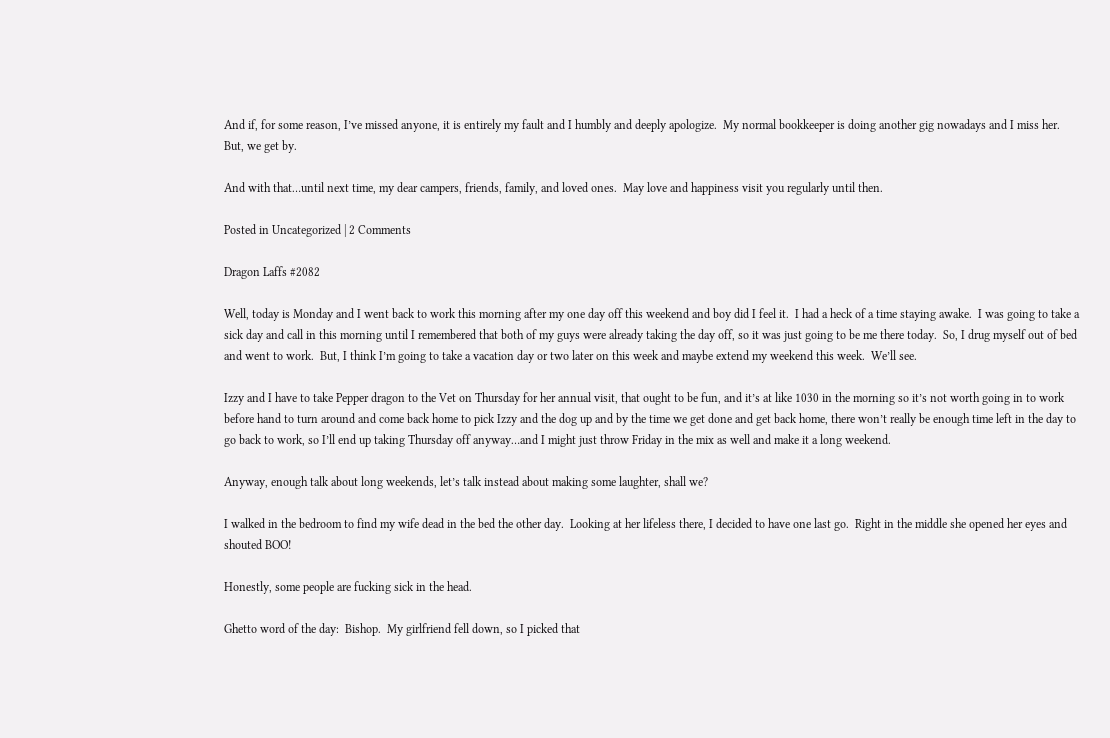And if, for some reason, I’ve missed anyone, it is entirely my fault and I humbly and deeply apologize.  My normal bookkeeper is doing another gig nowadays and I miss her.  But, we get by.

And with that…until next time, my dear campers, friends, family, and loved ones.  May love and happiness visit you regularly until then.

Posted in Uncategorized | 2 Comments

Dragon Laffs #2082

Well, today is Monday and I went back to work this morning after my one day off this weekend and boy did I feel it.  I had a heck of a time staying awake.  I was going to take a sick day and call in this morning until I remembered that both of my guys were already taking the day off, so it was just going to be me there today.  So, I drug myself out of bed and went to work.  But, I think I’m going to take a vacation day or two later on this week and maybe extend my weekend this week.  We’ll see.

Izzy and I have to take Pepper dragon to the Vet on Thursday for her annual visit, that ought to be fun, and it’s at like 1030 in the morning so it’s not worth going in to work before hand to turn around and come back home to pick Izzy and the dog up and by the time we get done and get back home, there won’t really be enough time left in the day to go back to work, so I’ll end up taking Thursday off anyway…and I might just throw Friday in the mix as well and make it a long weekend.

Anyway, enough talk about long weekends, let’s talk instead about making some laughter, shall we?

I walked in the bedroom to find my wife dead in the bed the other day.  Looking at her lifeless there, I decided to have one last go.  Right in the middle she opened her eyes and shouted BOO!

Honestly, some people are fucking sick in the head.

Ghetto word of the day:  Bishop.  My girlfriend fell down, so I picked that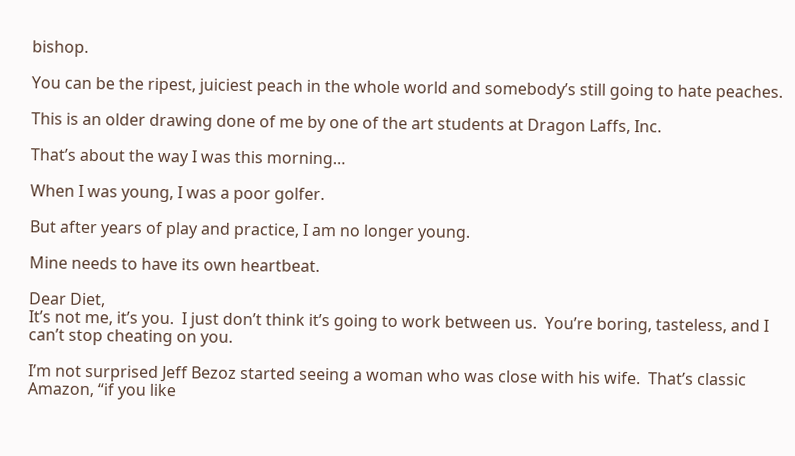bishop.

You can be the ripest, juiciest peach in the whole world and somebody’s still going to hate peaches.

This is an older drawing done of me by one of the art students at Dragon Laffs, Inc.

That’s about the way I was this morning…

When I was young, I was a poor golfer.

But after years of play and practice, I am no longer young.

Mine needs to have its own heartbeat.

Dear Diet,
It’s not me, it’s you.  I just don’t think it’s going to work between us.  You’re boring, tasteless, and I can’t stop cheating on you.

I’m not surprised Jeff Bezoz started seeing a woman who was close with his wife.  That’s classic Amazon, “if you like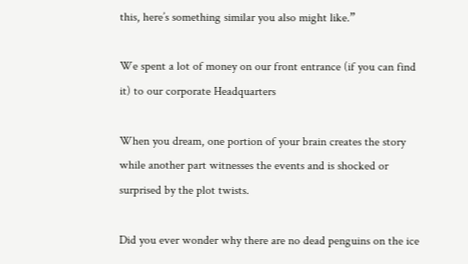this, here’s something similar you also might like.”

We spent a lot of money on our front entrance (if you can find it) to our corporate Headquarters

When you dream, one portion of your brain creates the story while another part witnesses the events and is shocked or surprised by the plot twists.

Did you ever wonder why there are no dead penguins on the ice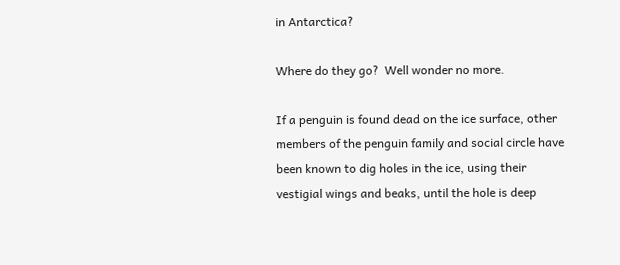in Antarctica?

Where do they go?  Well wonder no more.

If a penguin is found dead on the ice surface, other members of the penguin family and social circle have been known to dig holes in the ice, using their vestigial wings and beaks, until the hole is deep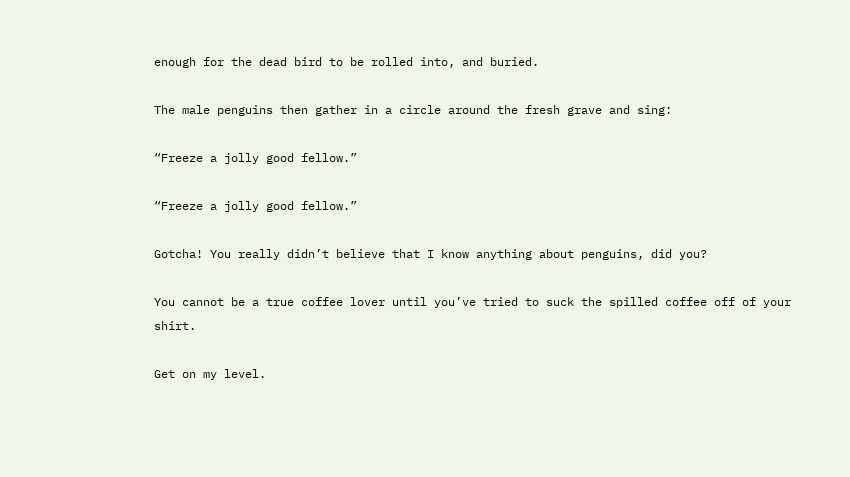enough for the dead bird to be rolled into, and buried.

The male penguins then gather in a circle around the fresh grave and sing:

“Freeze a jolly good fellow.”

“Freeze a jolly good fellow.”

Gotcha! You really didn’t believe that I know anything about penguins, did you?

You cannot be a true coffee lover until you’ve tried to suck the spilled coffee off of your shirt.

Get on my level.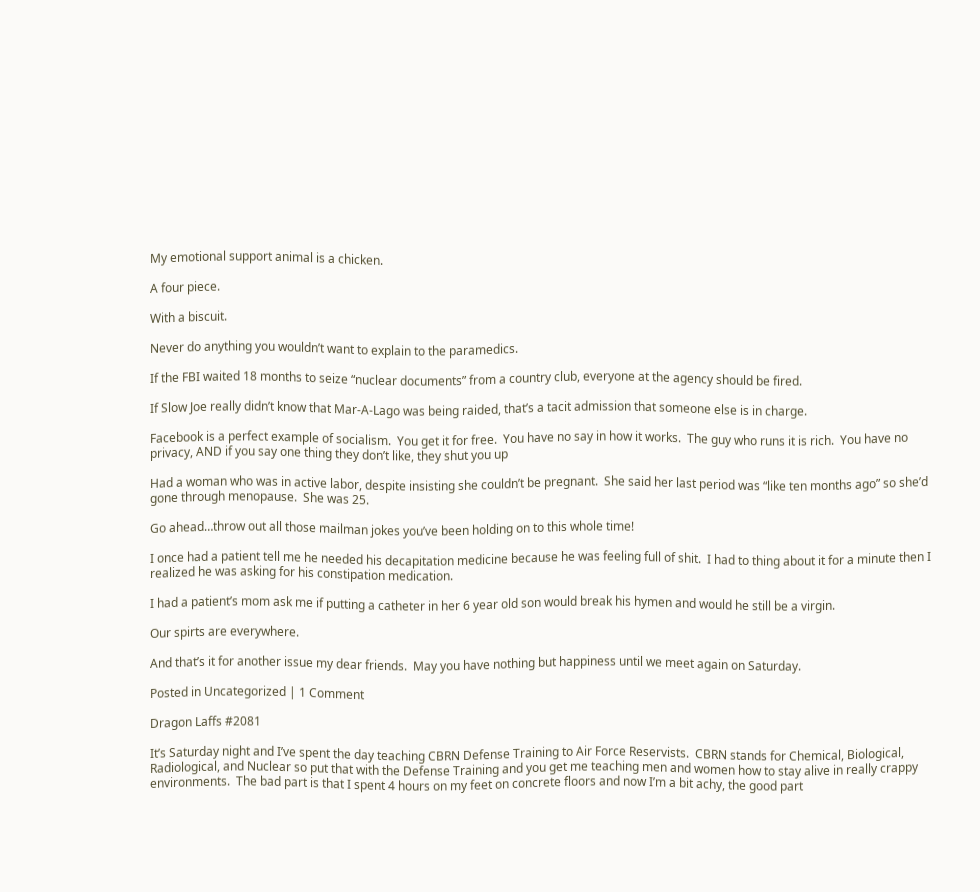My emotional support animal is a chicken.

A four piece.

With a biscuit.

Never do anything you wouldn’t want to explain to the paramedics.

If the FBI waited 18 months to seize “nuclear documents” from a country club, everyone at the agency should be fired.

If Slow Joe really didn’t know that Mar-A-Lago was being raided, that’s a tacit admission that someone else is in charge.

Facebook is a perfect example of socialism.  You get it for free.  You have no say in how it works.  The guy who runs it is rich.  You have no privacy, AND if you say one thing they don’t like, they shut you up

Had a woman who was in active labor, despite insisting she couldn’t be pregnant.  She said her last period was “like ten months ago” so she’d gone through menopause.  She was 25.

Go ahead…throw out all those mailman jokes you’ve been holding on to this whole time!

I once had a patient tell me he needed his decapitation medicine because he was feeling full of shit.  I had to thing about it for a minute then I realized he was asking for his constipation medication.

I had a patient’s mom ask me if putting a catheter in her 6 year old son would break his hymen and would he still be a virgin.

Our spirts are everywhere.

And that’s it for another issue my dear friends.  May you have nothing but happiness until we meet again on Saturday.

Posted in Uncategorized | 1 Comment

Dragon Laffs #2081

It’s Saturday night and I’ve spent the day teaching CBRN Defense Training to Air Force Reservists.  CBRN stands for Chemical, Biological, Radiological, and Nuclear so put that with the Defense Training and you get me teaching men and women how to stay alive in really crappy environments.  The bad part is that I spent 4 hours on my feet on concrete floors and now I’m a bit achy, the good part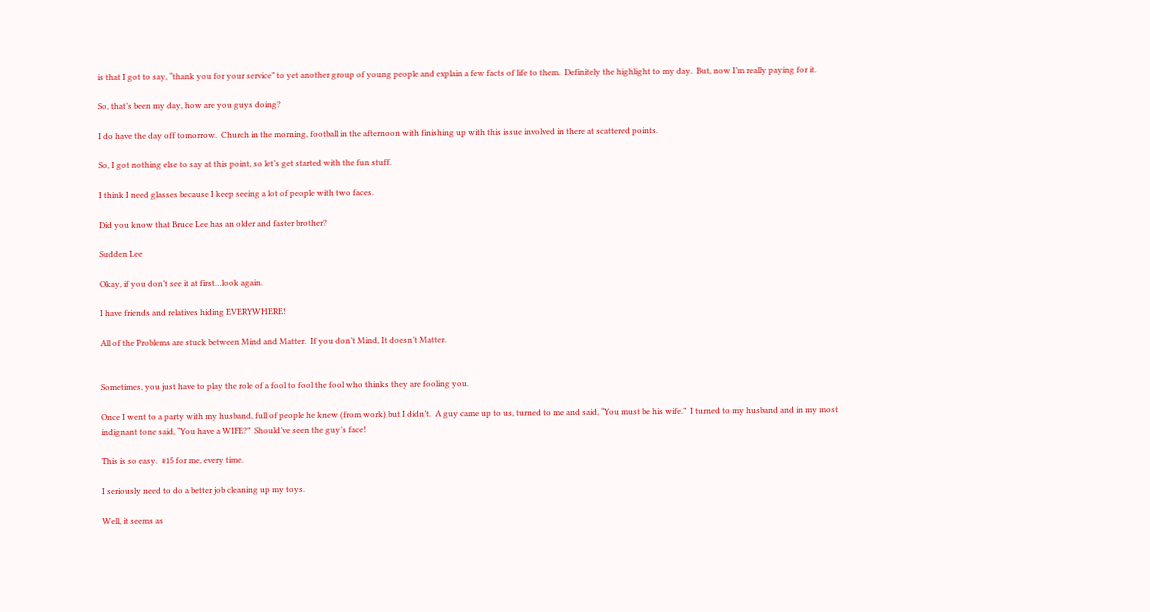is that I got to say, “thank you for your service” to yet another group of young people and explain a few facts of life to them.  Definitely the highlight to my day.  But, now I’m really paying for it.

So, that’s been my day, how are you guys doing?

I do have the day off tomorrow.  Church in the morning, football in the afternoon with finishing up with this issue involved in there at scattered points.

So, I got nothing else to say at this point, so let’s get started with the fun stuff.

I think I need glasses because I keep seeing a lot of people with two faces.

Did you know that Bruce Lee has an older and faster brother?

Sudden Lee

Okay, if you don’t see it at first…look again.

I have friends and relatives hiding EVERYWHERE!

All of the Problems are stuck between Mind and Matter.  If you don’t Mind, It doesn’t Matter.


Sometimes, you just have to play the role of a fool to fool the fool who thinks they are fooling you.

Once I went to a party with my husband, full of people he knew (from work) but I didn’t.  A guy came up to us, turned to me and said, “You must be his wife.”  I turned to my husband and in my most indignant tone said, “You have a WIFE?”  Should’ve seen the guy’s face!

This is so easy.  #15 for me, every time.

I seriously need to do a better job cleaning up my toys.

Well, it seems as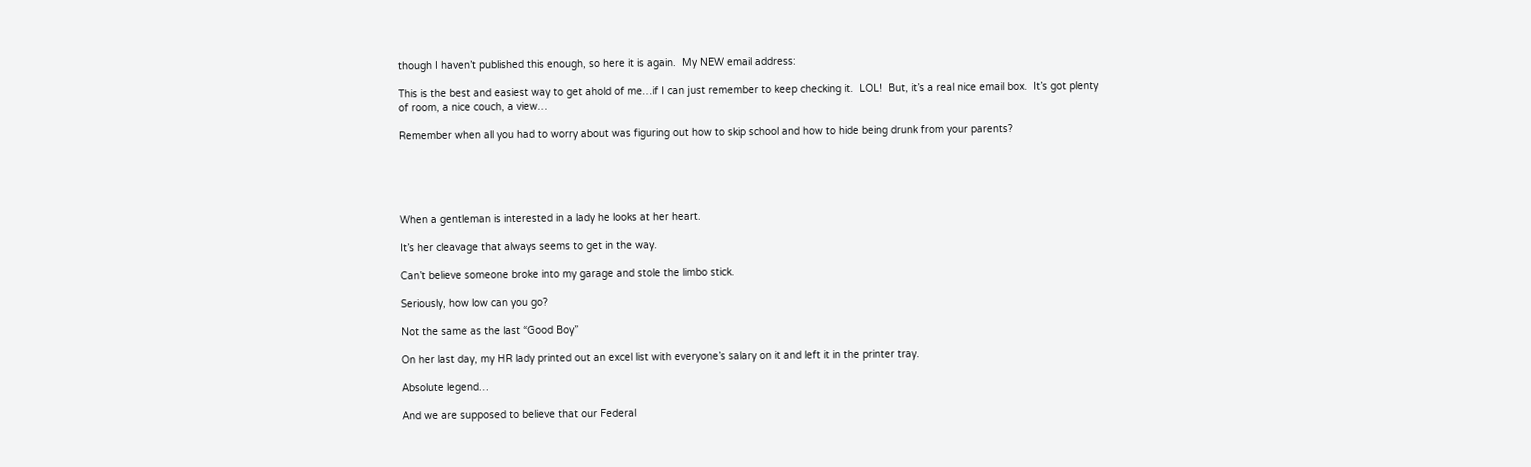though I haven’t published this enough, so here it is again.  My NEW email address:

This is the best and easiest way to get ahold of me…if I can just remember to keep checking it.  LOL!  But, it’s a real nice email box.  It’s got plenty of room, a nice couch, a view…

Remember when all you had to worry about was figuring out how to skip school and how to hide being drunk from your parents?





When a gentleman is interested in a lady he looks at her heart.

It’s her cleavage that always seems to get in the way.

Can’t believe someone broke into my garage and stole the limbo stick.

Seriously, how low can you go?

Not the same as the last “Good Boy”

On her last day, my HR lady printed out an excel list with everyone’s salary on it and left it in the printer tray.

Absolute legend…

And we are supposed to believe that our Federal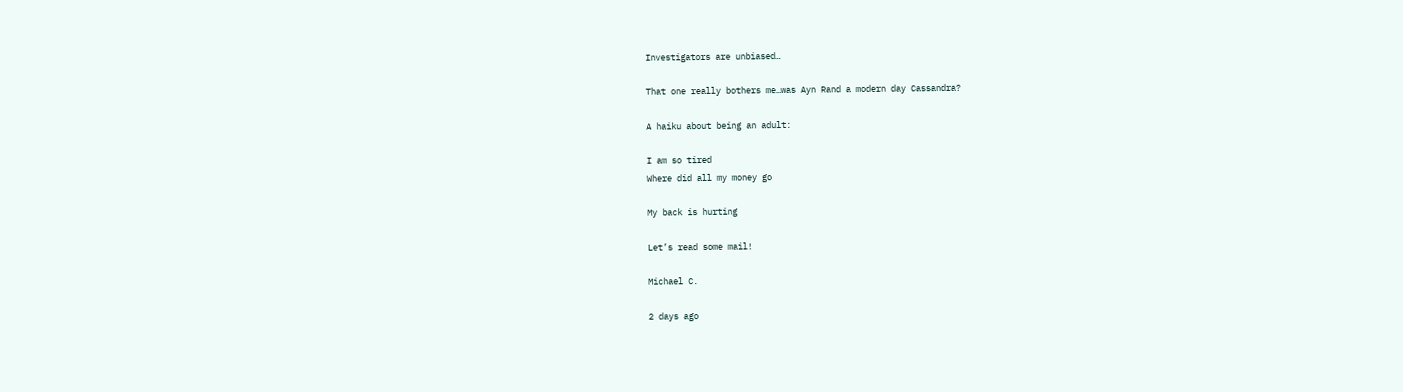Investigators are unbiased…

That one really bothers me…was Ayn Rand a modern day Cassandra?

A haiku about being an adult:

I am so tired
Where did all my money go

My back is hurting

Let’s read some mail!

Michael C.

2 days ago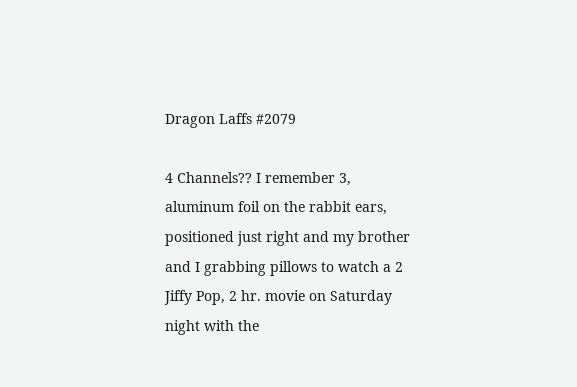Dragon Laffs #2079

4 Channels?? I remember 3, aluminum foil on the rabbit ears, positioned just right and my brother and I grabbing pillows to watch a 2 Jiffy Pop, 2 hr. movie on Saturday night with the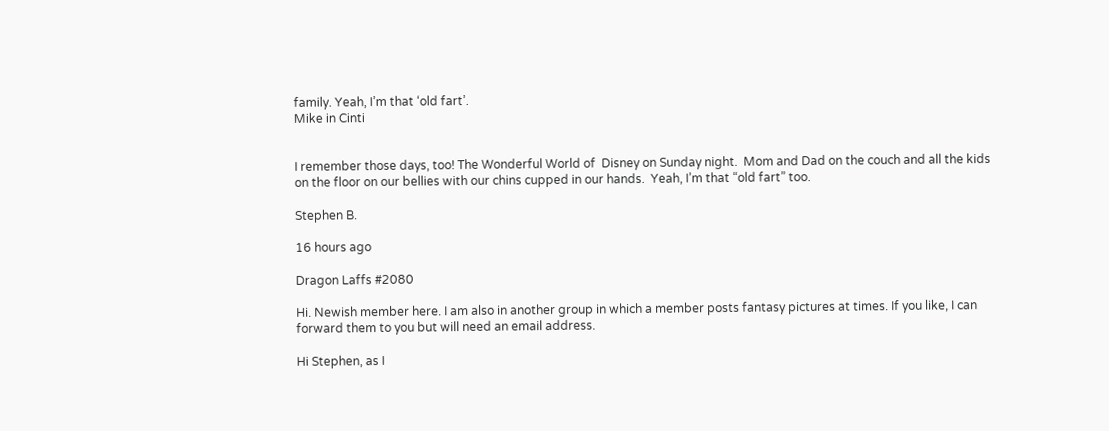family. Yeah, I’m that ‘old fart’.
Mike in Cinti


I remember those days, too! The Wonderful World of  Disney on Sunday night.  Mom and Dad on the couch and all the kids on the floor on our bellies with our chins cupped in our hands.  Yeah, I’m that “old fart” too.

Stephen B.

16 hours ago

Dragon Laffs #2080

Hi. Newish member here. I am also in another group in which a member posts fantasy pictures at times. If you like, I can forward them to you but will need an email address.

Hi Stephen, as I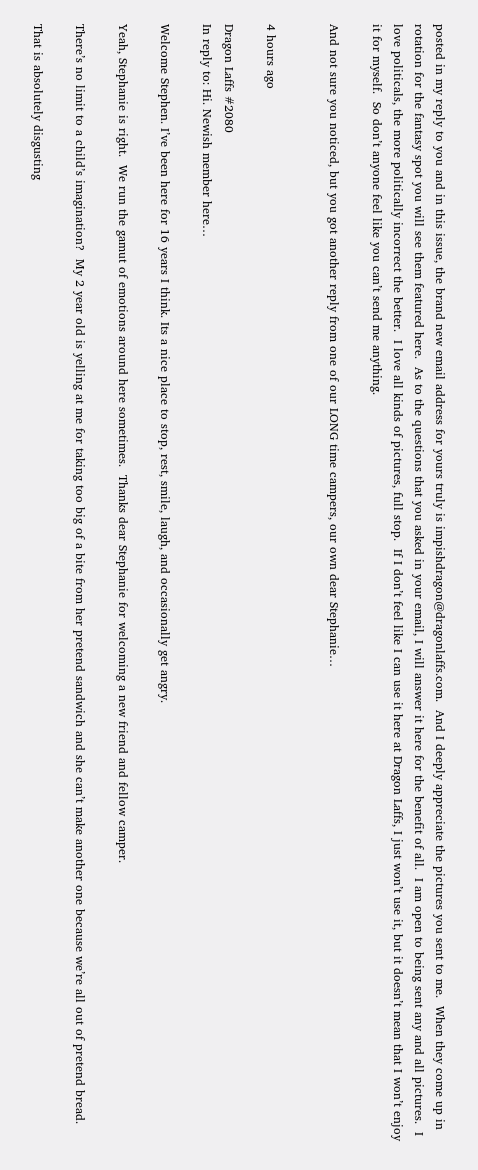posted in my reply to you and in this issue, the brand new email address for yours truly is impishdragon@dragonlaffs.com.  And I deeply appreciate the pictures you sent to me.  When they come up in rotation for the fantasy spot you will see them featured here.  As to the questions that you asked in your email, I will answer it here for the benefit of all.  I am open to being sent any and all pictures.  I love politicals, the more politically incorrect the better.  I love all kinds of pictures, full stop.  If I don’t feel like I can use it here at Dragon Laffs, I just won’t use it, but it doesn’t mean that I won’t enjoy it for myself.  So don’t anyone feel like you can’t send me anything.

And not sure you noticed, but you got another reply from one of our LONG time campers, our own dear Stephanie…


4 hours ago

Dragon Laffs #2080
In reply to: Hi. Newish member here…

Welcome Stephen. I’ve been here for 16 years I think. Its a nice place to stop, rest, smile, laugh, and occasionally get angry.

Yeah, Stephanie is right.  We run the gamut of emotions around here sometimes.  Thanks dear Stephanie for welcoming a new friend and fellow camper.

There’s no limit to a child’s imagination?  My 2 year old is yelling at me for taking too big of a bite from her pretend sandwich and she can’t make another one because we’re all out of pretend bread.

That is absolutely disgusting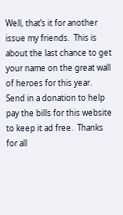Well, that’s it for another issue my friends.  This is about the last chance to get your name on the great wall of heroes for this year.  Send in a donation to help pay the bills for this website to keep it ad free.  Thanks for all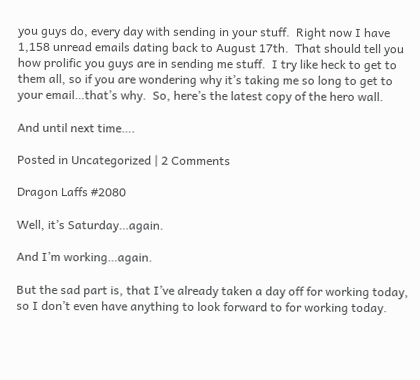you guys do, every day with sending in your stuff.  Right now I have 1,158 unread emails dating back to August 17th.  That should tell you how prolific you guys are in sending me stuff.  I try like heck to get to them all, so if you are wondering why it’s taking me so long to get to your email…that’s why.  So, here’s the latest copy of the hero wall.

And until next time….

Posted in Uncategorized | 2 Comments

Dragon Laffs #2080

Well, it’s Saturday…again.

And I’m working…again.

But the sad part is, that I’ve already taken a day off for working today, so I don’t even have anything to look forward to for working today.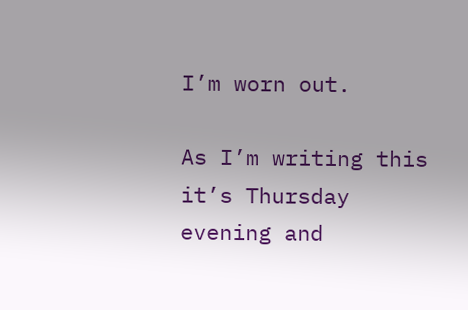I’m worn out.

As I’m writing this it’s Thursday evening and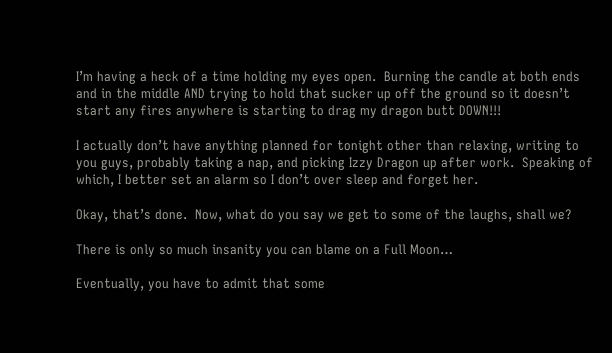I’m having a heck of a time holding my eyes open.  Burning the candle at both ends and in the middle AND trying to hold that sucker up off the ground so it doesn’t start any fires anywhere is starting to drag my dragon butt DOWN!!!

I actually don’t have anything planned for tonight other than relaxing, writing to you guys, probably taking a nap, and picking Izzy Dragon up after work.  Speaking of which, I better set an alarm so I don’t over sleep and forget her.

Okay, that’s done.  Now, what do you say we get to some of the laughs, shall we?

There is only so much insanity you can blame on a Full Moon…

Eventually, you have to admit that some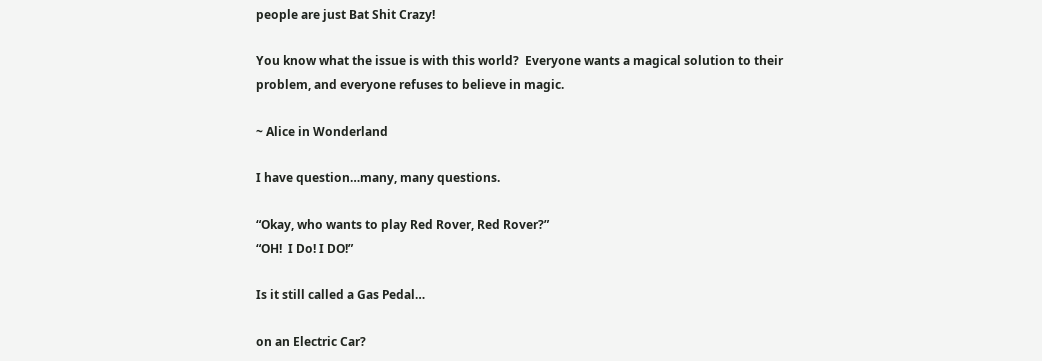people are just Bat Shit Crazy!

You know what the issue is with this world?  Everyone wants a magical solution to their problem, and everyone refuses to believe in magic.

~ Alice in Wonderland

I have question…many, many questions.

“Okay, who wants to play Red Rover, Red Rover?”
“OH!  I Do! I DO!”

Is it still called a Gas Pedal…

on an Electric Car?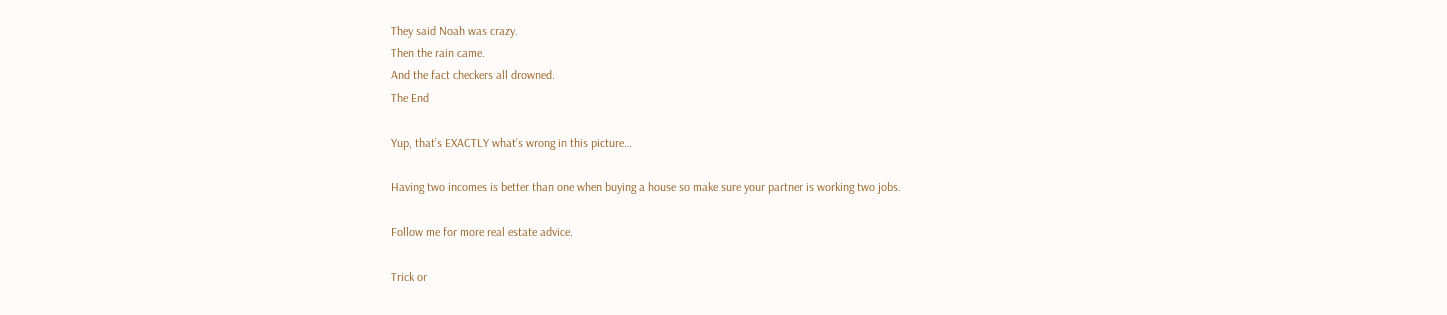They said Noah was crazy.
Then the rain came.
And the fact checkers all drowned.
The End

Yup, that’s EXACTLY what’s wrong in this picture…

Having two incomes is better than one when buying a house so make sure your partner is working two jobs.

Follow me for more real estate advice.

Trick or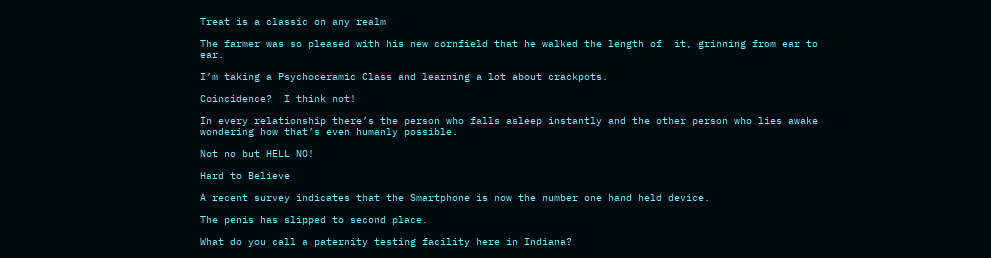Treat is a classic on any realm

The farmer was so pleased with his new cornfield that he walked the length of  it, grinning from ear to ear.

I’m taking a Psychoceramic Class and learning a lot about crackpots.

Coincidence?  I think not!

In every relationship there’s the person who falls asleep instantly and the other person who lies awake wondering how that’s even humanly possible.

Not no but HELL NO!

Hard to Believe

A recent survey indicates that the Smartphone is now the number one hand held device.

The penis has slipped to second place.

What do you call a paternity testing facility here in Indiana?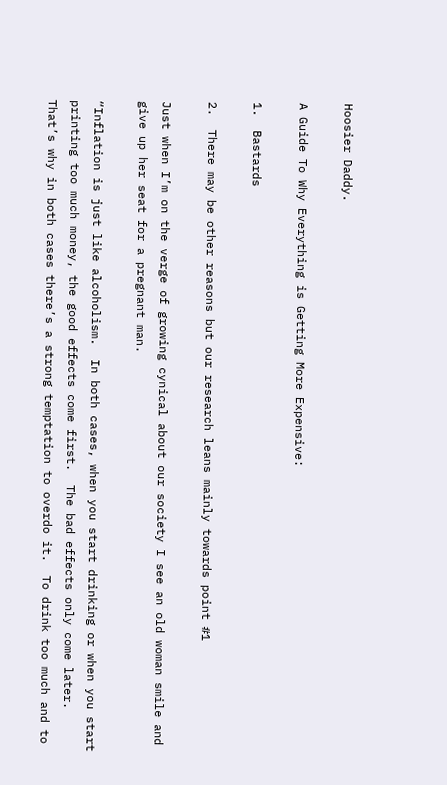Hoosier Daddy.

A Guide To Why Everything is Getting More Expensive:

1.  Bastards

2.  There may be other reasons but our research leans mainly towards point #1

Just when I’m on the verge of growing cynical about our society I see an old woman smile and give up her seat for a pregnant man.

“Inflation is just like alcoholism.  In both cases, when you start drinking or when you start printing too much money, the good effects come first.  The bad effects only come later.  That’s why in both cases there’s a strong temptation to overdo it.  To drink too much and to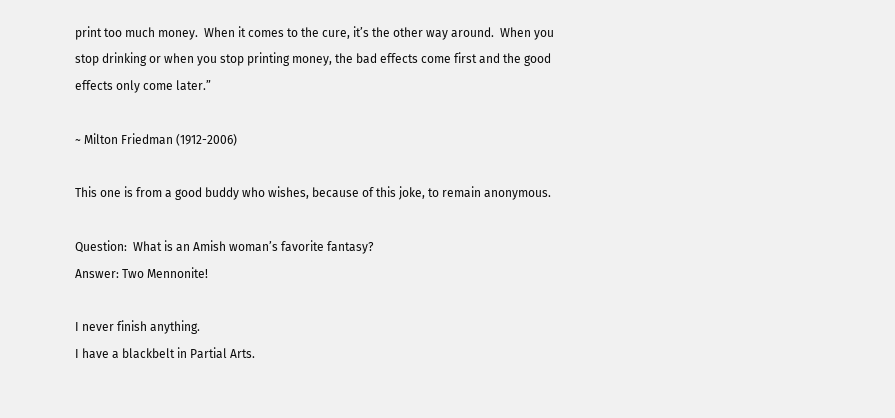print too much money.  When it comes to the cure, it’s the other way around.  When you stop drinking or when you stop printing money, the bad effects come first and the good effects only come later.”

~ Milton Friedman (1912-2006)

This one is from a good buddy who wishes, because of this joke, to remain anonymous.

Question:  What is an Amish woman’s favorite fantasy?
Answer: Two Mennonite!

I never finish anything.
I have a blackbelt in Partial Arts.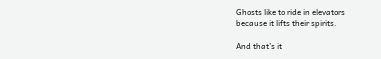Ghosts like to ride in elevators
because it lifts their spirits.

And that’s it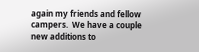again my friends and fellow campers.  We have a couple new additions to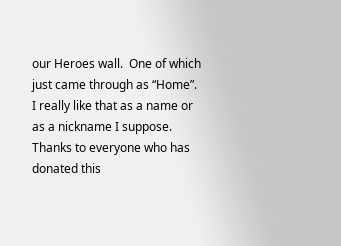our Heroes wall.  One of which just came through as “Home”.  I really like that as a name or as a nickname I suppose.  Thanks to everyone who has donated this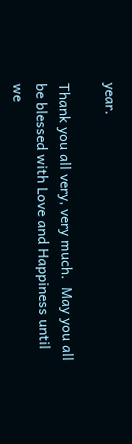year.

Thank you all very, very much.  May you all be blessed with Love and Happiness until we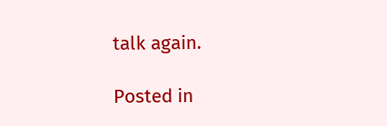talk again.

Posted in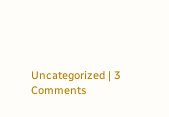Uncategorized | 3 Comments